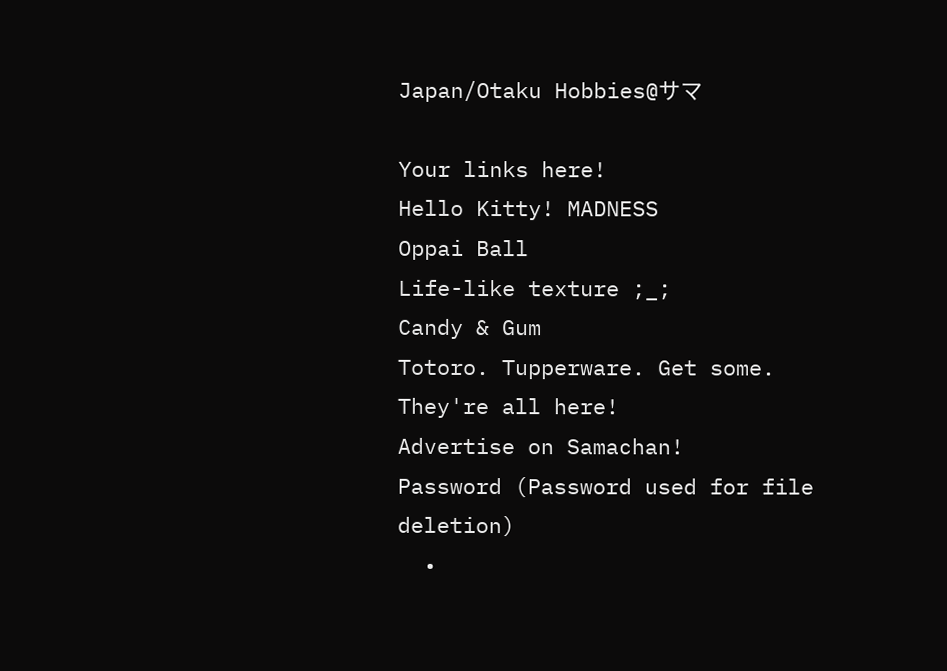Japan/Otaku Hobbies@サマ

Your links here!
Hello Kitty! MADNESS
Oppai Ball
Life-like texture ;_;
Candy & Gum
Totoro. Tupperware. Get some.
They're all here!
Advertise on Samachan!
Password (Password used for file deletion)
  •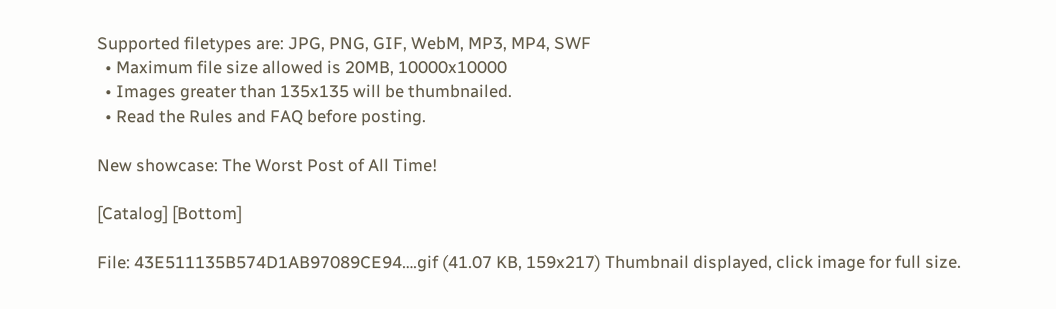Supported filetypes are: JPG, PNG, GIF, WebM, MP3, MP4, SWF
  • Maximum file size allowed is 20MB, 10000x10000
  • Images greater than 135x135 will be thumbnailed.
  • Read the Rules and FAQ before posting.

New showcase: The Worst Post of All Time!

[Catalog] [Bottom]

File: 43E511135B574D1AB97089CE94….gif (41.07 KB, 159x217) Thumbnail displayed, click image for full size.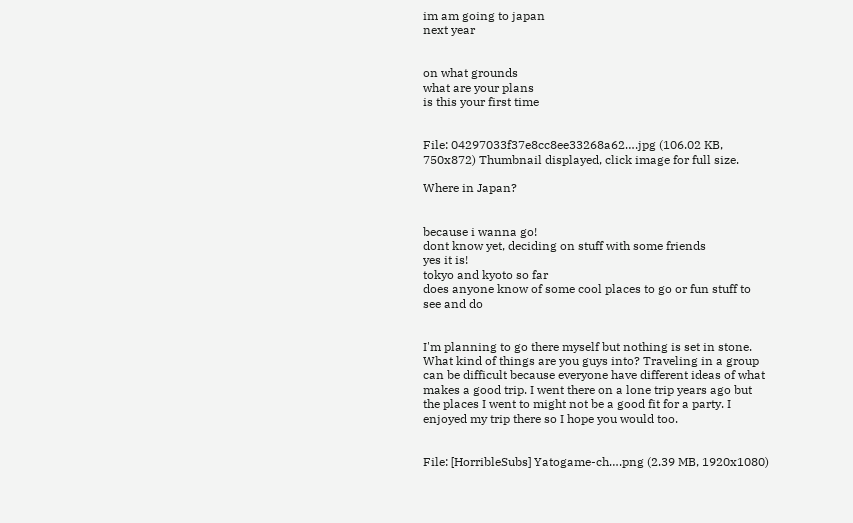im am going to japan
next year


on what grounds
what are your plans
is this your first time


File: 04297033f37e8cc8ee33268a62….jpg (106.02 KB, 750x872) Thumbnail displayed, click image for full size.

Where in Japan?


because i wanna go!
dont know yet, deciding on stuff with some friends
yes it is!
tokyo and kyoto so far
does anyone know of some cool places to go or fun stuff to see and do


I'm planning to go there myself but nothing is set in stone. What kind of things are you guys into? Traveling in a group can be difficult because everyone have different ideas of what makes a good trip. I went there on a lone trip years ago but the places I went to might not be a good fit for a party. I enjoyed my trip there so I hope you would too.


File: [HorribleSubs] Yatogame-ch….png (2.39 MB, 1920x1080)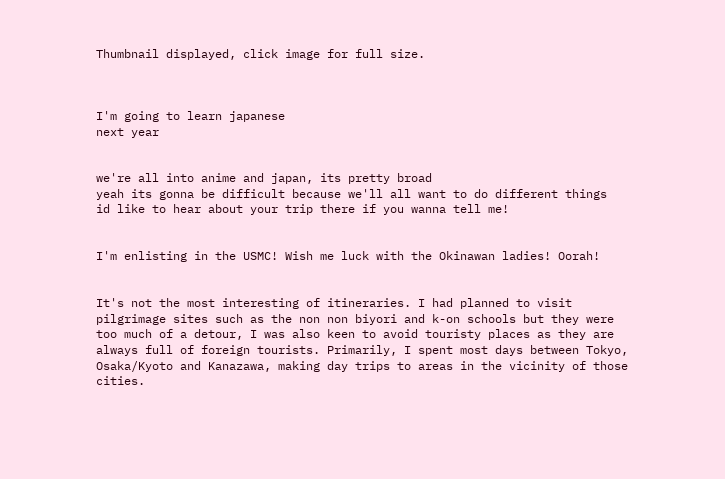Thumbnail displayed, click image for full size.



I'm going to learn japanese
next year


we're all into anime and japan, its pretty broad
yeah its gonna be difficult because we'll all want to do different things
id like to hear about your trip there if you wanna tell me!


I'm enlisting in the USMC! Wish me luck with the Okinawan ladies! Oorah!


It's not the most interesting of itineraries. I had planned to visit pilgrimage sites such as the non non biyori and k-on schools but they were too much of a detour, I was also keen to avoid touristy places as they are always full of foreign tourists. Primarily, I spent most days between Tokyo, Osaka/Kyoto and Kanazawa, making day trips to areas in the vicinity of those cities.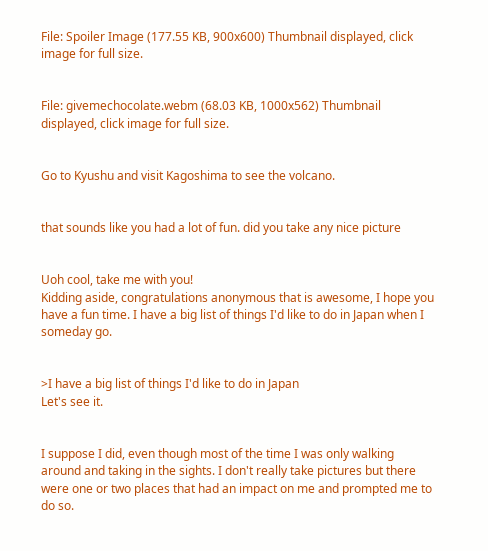File: Spoiler Image (177.55 KB, 900x600) Thumbnail displayed, click image for full size.


File: givemechocolate.webm (68.03 KB, 1000x562) Thumbnail displayed, click image for full size.


Go to Kyushu and visit Kagoshima to see the volcano.


that sounds like you had a lot of fun. did you take any nice picture


Uoh cool, take me with you!
Kidding aside, congratulations anonymous that is awesome, I hope you have a fun time. I have a big list of things I'd like to do in Japan when I someday go.


>I have a big list of things I'd like to do in Japan
Let's see it.


I suppose I did, even though most of the time I was only walking around and taking in the sights. I don't really take pictures but there were one or two places that had an impact on me and prompted me to do so.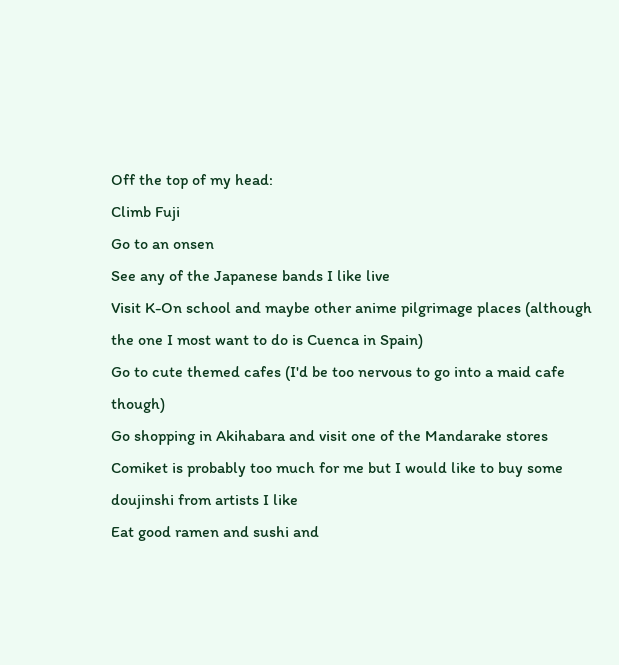Off the top of my head:
Climb Fuji
Go to an onsen
See any of the Japanese bands I like live
Visit K-On school and maybe other anime pilgrimage places (although the one I most want to do is Cuenca in Spain)
Go to cute themed cafes (I'd be too nervous to go into a maid cafe though)
Go shopping in Akihabara and visit one of the Mandarake stores
Comiket is probably too much for me but I would like to buy some doujinshi from artists I like
Eat good ramen and sushi and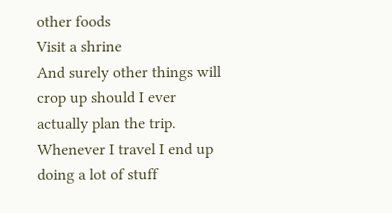other foods
Visit a shrine
And surely other things will crop up should I ever actually plan the trip. Whenever I travel I end up doing a lot of stuff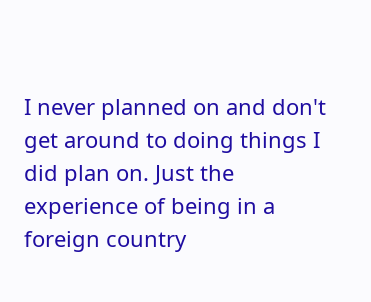I never planned on and don't get around to doing things I did plan on. Just the experience of being in a foreign country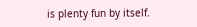is plenty fun by itself.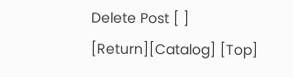Delete Post [ ]
[Return][Catalog] [Top]